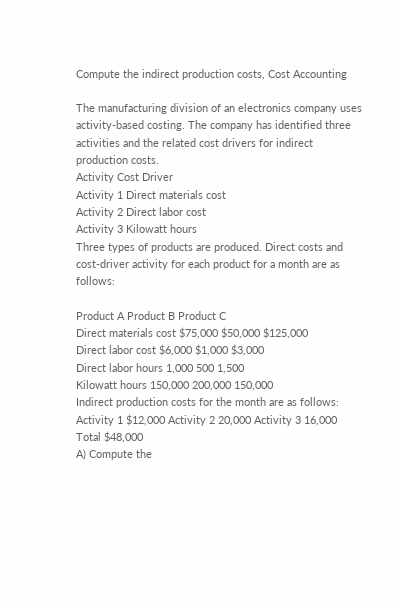Compute the indirect production costs, Cost Accounting

The manufacturing division of an electronics company uses activity-based costing. The company has identified three activities and the related cost drivers for indirect production costs.
Activity Cost Driver
Activity 1 Direct materials cost
Activity 2 Direct labor cost
Activity 3 Kilowatt hours
Three types of products are produced. Direct costs and cost-driver activity for each product for a month are as follows:

Product A Product B Product C
Direct materials cost $75,000 $50,000 $125,000
Direct labor cost $6,000 $1,000 $3,000
Direct labor hours 1,000 500 1,500
Kilowatt hours 150,000 200,000 150,000
Indirect production costs for the month are as follows:
Activity 1 $12,000 Activity 2 20,000 Activity 3 16,000 Total $48,000
A) Compute the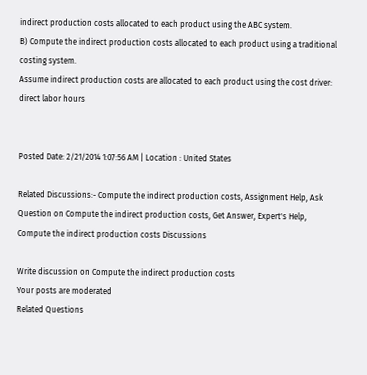indirect production costs allocated to each product using the ABC system.
B) Compute the indirect production costs allocated to each product using a traditional costing system.
Assume indirect production costs are allocated to each product using the cost driver: direct labor hours


Posted Date: 2/21/2014 1:07:56 AM | Location : United States

Related Discussions:- Compute the indirect production costs, Assignment Help, Ask Question on Compute the indirect production costs, Get Answer, Expert's Help, Compute the indirect production costs Discussions

Write discussion on Compute the indirect production costs
Your posts are moderated
Related Questions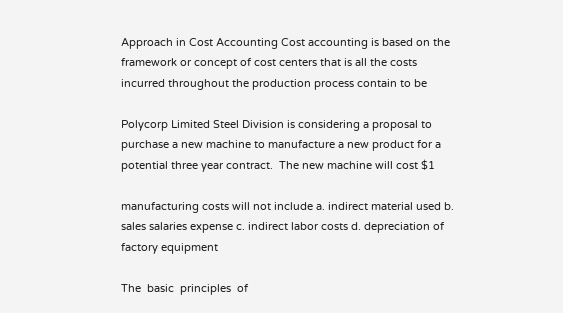Approach in Cost Accounting Cost accounting is based on the framework or concept of cost centers that is all the costs incurred throughout the production process contain to be

Polycorp Limited Steel Division is considering a proposal to purchase a new machine to manufacture a new product for a potential three year contract.  The new machine will cost $1

manufacturing costs will not include a. indirect material used b. sales salaries expense c. indirect labor costs d. depreciation of factory equipment

The  basic  principles  of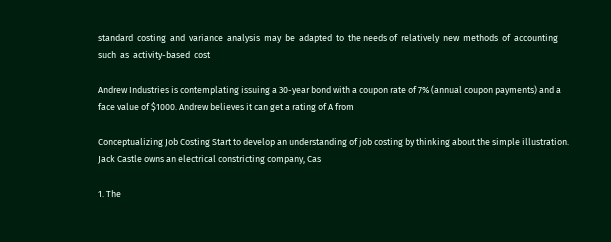standard  costing  and  variance  analysis  may  be  adapted  to  the needs of  relatively  new  methods  of  accounting  such  as  activity-based  cost

Andrew Industries is contemplating issuing a 30-year bond with a coupon rate of 7% (annual coupon payments) and a face value of $1000. Andrew believes it can get a rating of A from

Conceptualizing Job Costing Start to develop an understanding of job costing by thinking about the simple illustration. Jack Castle owns an electrical constricting company, Cas

1. The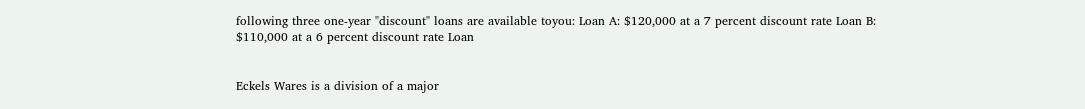following three one-year "discount" loans are available toyou: Loan A: $120,000 at a 7 percent discount rate Loan B: $110,000 at a 6 percent discount rate Loan


Eckels Wares is a division of a major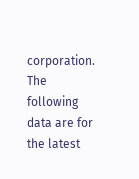corporation. The following data are for the latest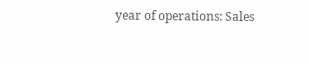year of operations: Sales